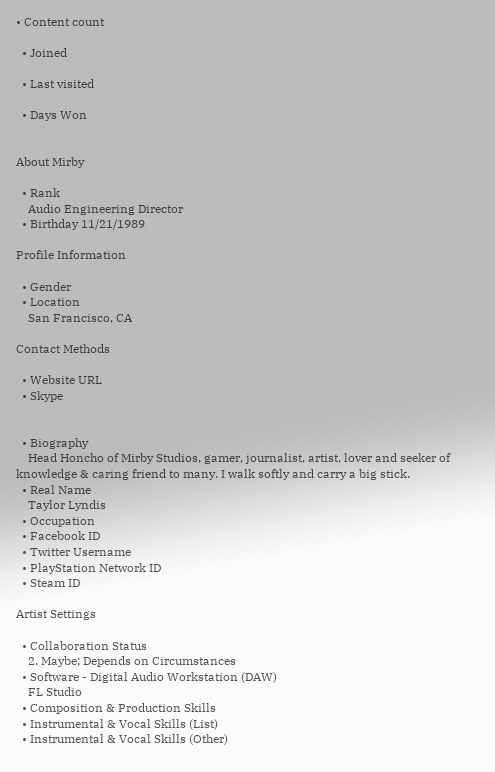• Content count

  • Joined

  • Last visited

  • Days Won


About Mirby

  • Rank
    Audio Engineering Director
  • Birthday 11/21/1989

Profile Information

  • Gender
  • Location
    San Francisco, CA

Contact Methods

  • Website URL
  • Skype


  • Biography
    Head Honcho of Mirby Studios, gamer, journalist, artist, lover and seeker of knowledge & caring friend to many. I walk softly and carry a big stick.
  • Real Name
    Taylor Lyndis
  • Occupation
  • Facebook ID
  • Twitter Username
  • PlayStation Network ID
  • Steam ID

Artist Settings

  • Collaboration Status
    2. Maybe; Depends on Circumstances
  • Software - Digital Audio Workstation (DAW)
    FL Studio
  • Composition & Production Skills
  • Instrumental & Vocal Skills (List)
  • Instrumental & Vocal Skills (Other)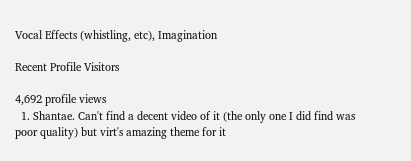Vocal Effects (whistling, etc), Imagination

Recent Profile Visitors

4,692 profile views
  1. Shantae. Can't find a decent video of it (the only one I did find was poor quality) but virt's amazing theme for it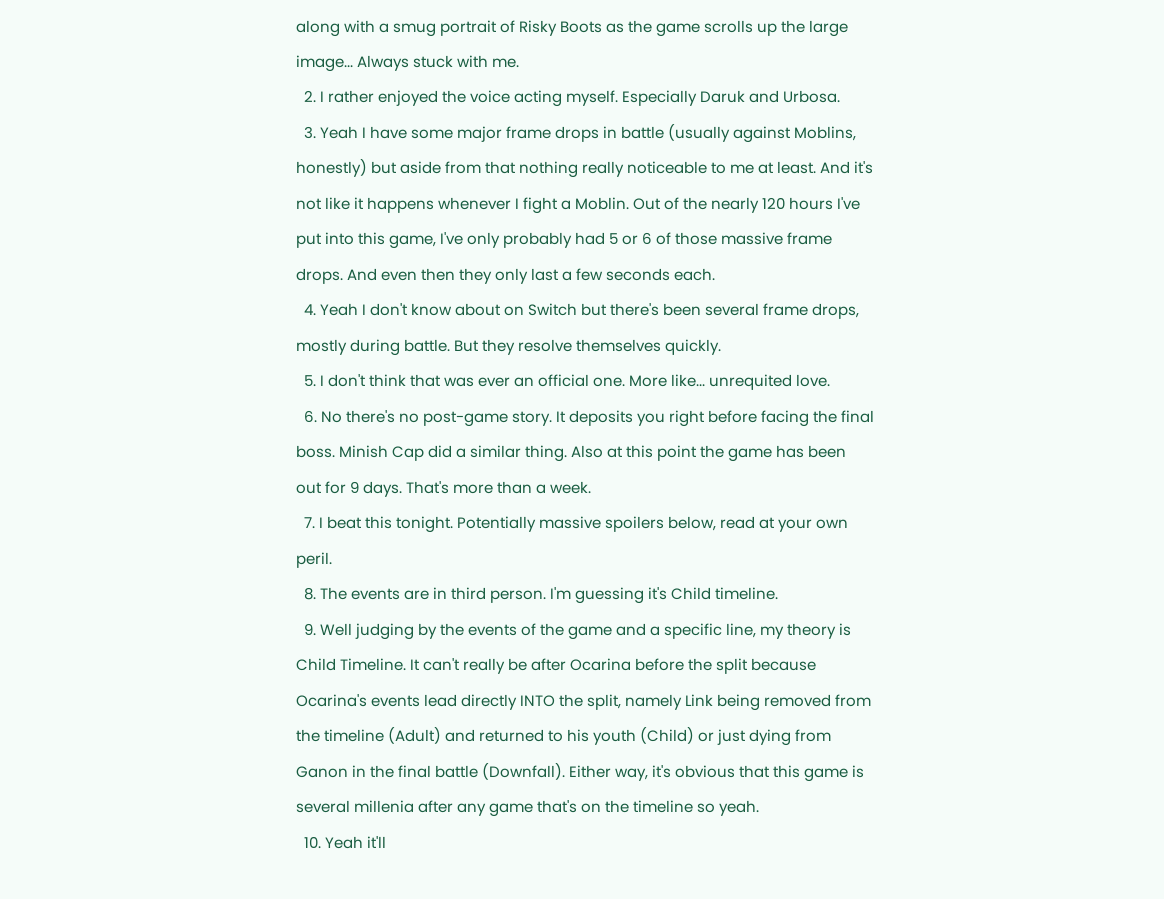along with a smug portrait of Risky Boots as the game scrolls up the large image... Always stuck with me.
  2. I rather enjoyed the voice acting myself. Especially Daruk and Urbosa.
  3. Yeah I have some major frame drops in battle (usually against Moblins, honestly) but aside from that nothing really noticeable to me at least. And it's not like it happens whenever I fight a Moblin. Out of the nearly 120 hours I've put into this game, I've only probably had 5 or 6 of those massive frame drops. And even then they only last a few seconds each.
  4. Yeah I don't know about on Switch but there's been several frame drops, mostly during battle. But they resolve themselves quickly.
  5. I don't think that was ever an official one. More like... unrequited love.
  6. No there's no post-game story. It deposits you right before facing the final boss. Minish Cap did a similar thing. Also at this point the game has been out for 9 days. That's more than a week.
  7. I beat this tonight. Potentially massive spoilers below, read at your own peril.
  8. The events are in third person. I'm guessing it's Child timeline.
  9. Well judging by the events of the game and a specific line, my theory is Child Timeline. It can't really be after Ocarina before the split because Ocarina's events lead directly INTO the split, namely Link being removed from the timeline (Adult) and returned to his youth (Child) or just dying from Ganon in the final battle (Downfall). Either way, it's obvious that this game is several millenia after any game that's on the timeline so yeah.
  10. Yeah it'll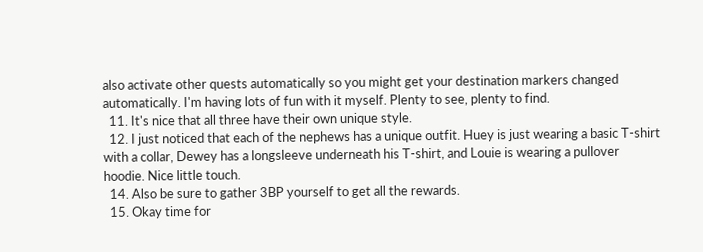also activate other quests automatically so you might get your destination markers changed automatically. I'm having lots of fun with it myself. Plenty to see, plenty to find.
  11. It's nice that all three have their own unique style.
  12. I just noticed that each of the nephews has a unique outfit. Huey is just wearing a basic T-shirt with a collar, Dewey has a longsleeve underneath his T-shirt, and Louie is wearing a pullover hoodie. Nice little touch.
  14. Also be sure to gather 3BP yourself to get all the rewards.
  15. Okay time for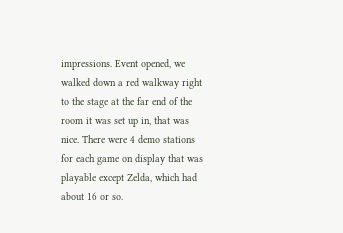impressions. Event opened, we walked down a red walkway right to the stage at the far end of the room it was set up in, that was nice. There were 4 demo stations for each game on display that was playable except Zelda, which had about 16 or so.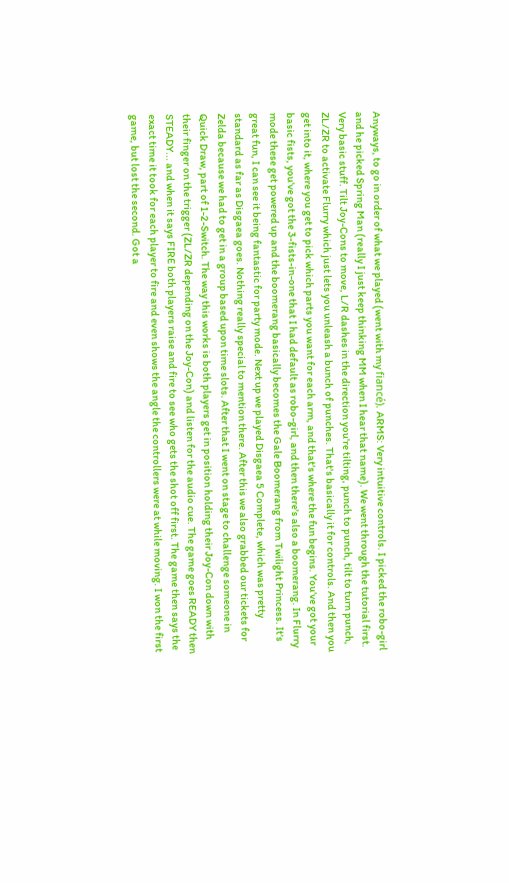Anyways, to go in order of what we played (went with my fiancé). ARMS: Very intuitive controls. I picked the robo-girl and he picked Spring Man (really I just keep thinking MM when I hear that name). We went through the tutorial first. Very basic stuff. Tilt Joy-Cons to move, L/R dashes in the direction you're tilting, punch to punch, tilt to turn punch, ZL/ZR to activate Flurry which just lets you unleash a bunch of punches. That's basically it for controls. And then you get into it, where you get to pick which parts you want for each arm, and that's where the fun begins. You've got your basic fists, you've got the 3-fists-in-one that I had default as robo-girl, and then there's also a boomerang. In Flurry mode these get powered up and the boomerang basically becomes the Gale Boomerang from Twilight Princess. It's great fun, I can see it being fantastic for party mode. Next up we played Disgaea 5 Complete, which was pretty standard as far as Disgaea goes. Nothing really special to mention there. After this we also grabbed our tickets for Zelda because we had to get in a group based upon time slots. After that I went on stage to challenge someone in Quick Draw, part of 1-2-Switch. The way this works is both players get in position holding their Joy-Con down with their finger on the trigger (ZL/ZR depending on the Joy-Con) and listen for the audio cue. The game goes READY then STEADY... and when it says FIRE both players raise and fire to see who gets the shot off first. The game then says the exact time it took for each player to fire and even shows the angle the controllers were at while moving. I won the first game, but lost the second. Got a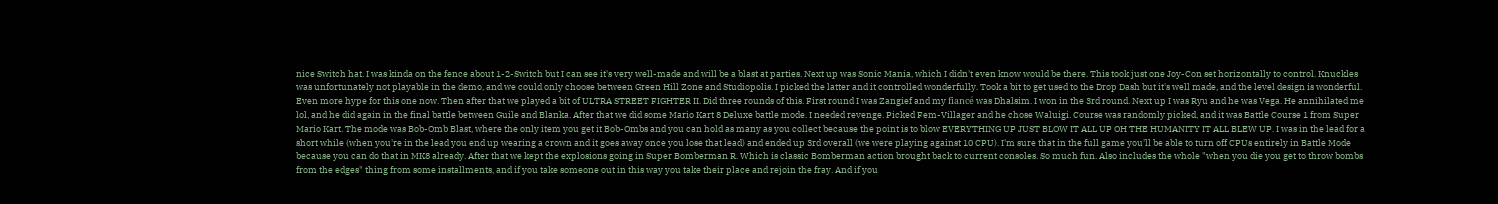nice Switch hat. I was kinda on the fence about 1-2-Switch but I can see it's very well-made and will be a blast at parties. Next up was Sonic Mania, which I didn't even know would be there. This took just one Joy-Con set horizontally to control. Knuckles was unfortunately not playable in the demo, and we could only choose between Green Hill Zone and Studiopolis. I picked the latter and it controlled wonderfully. Took a bit to get used to the Drop Dash but it's well made, and the level design is wonderful. Even more hype for this one now. Then after that we played a bit of ULTRA STREET FIGHTER II. Did three rounds of this. First round I was Zangief and my fiancé was Dhalsim. I won in the 3rd round. Next up I was Ryu and he was Vega. He annihilated me lol, and he did again in the final battle between Guile and Blanka. After that we did some Mario Kart 8 Deluxe battle mode. I needed revenge. Picked Fem-Villager and he chose Waluigi. Course was randomly picked, and it was Battle Course 1 from Super Mario Kart. The mode was Bob-Omb Blast, where the only item you get it Bob-Ombs and you can hold as many as you collect because the point is to blow EVERYTHING UP JUST BLOW IT ALL UP OH THE HUMANITY IT ALL BLEW UP. I was in the lead for a short while (when you're in the lead you end up wearing a crown and it goes away once you lose that lead) and ended up 3rd overall (we were playing against 10 CPU). I'm sure that in the full game you'll be able to turn off CPUs entirely in Battle Mode because you can do that in MK8 already. After that we kept the explosions going in Super Bomberman R. Which is classic Bomberman action brought back to current consoles. So much fun. Also includes the whole "when you die you get to throw bombs from the edges" thing from some installments, and if you take someone out in this way you take their place and rejoin the fray. And if you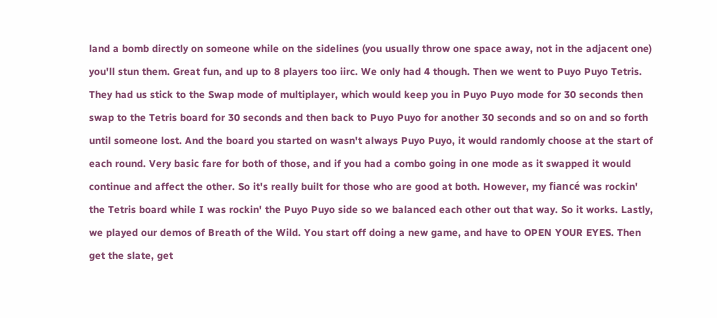land a bomb directly on someone while on the sidelines (you usually throw one space away, not in the adjacent one) you'll stun them. Great fun, and up to 8 players too iirc. We only had 4 though. Then we went to Puyo Puyo Tetris. They had us stick to the Swap mode of multiplayer, which would keep you in Puyo Puyo mode for 30 seconds then swap to the Tetris board for 30 seconds and then back to Puyo Puyo for another 30 seconds and so on and so forth until someone lost. And the board you started on wasn't always Puyo Puyo, it would randomly choose at the start of each round. Very basic fare for both of those, and if you had a combo going in one mode as it swapped it would continue and affect the other. So it's really built for those who are good at both. However, my fiancé was rockin' the Tetris board while I was rockin' the Puyo Puyo side so we balanced each other out that way. So it works. Lastly, we played our demos of Breath of the Wild. You start off doing a new game, and have to OPEN YOUR EYES. Then get the slate, get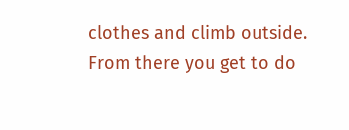clothes and climb outside. From there you get to do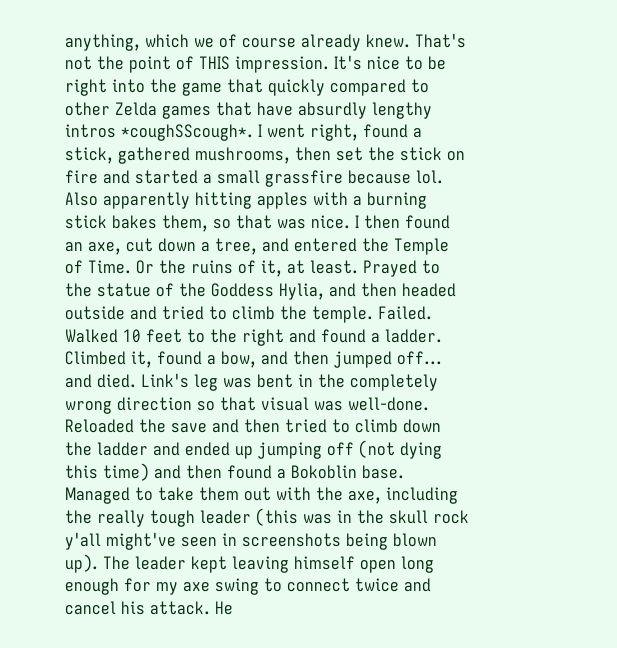anything, which we of course already knew. That's not the point of THIS impression. It's nice to be right into the game that quickly compared to other Zelda games that have absurdly lengthy intros *coughSScough*. I went right, found a stick, gathered mushrooms, then set the stick on fire and started a small grassfire because lol. Also apparently hitting apples with a burning stick bakes them, so that was nice. I then found an axe, cut down a tree, and entered the Temple of Time. Or the ruins of it, at least. Prayed to the statue of the Goddess Hylia, and then headed outside and tried to climb the temple. Failed. Walked 10 feet to the right and found a ladder. Climbed it, found a bow, and then jumped off... and died. Link's leg was bent in the completely wrong direction so that visual was well-done. Reloaded the save and then tried to climb down the ladder and ended up jumping off (not dying this time) and then found a Bokoblin base. Managed to take them out with the axe, including the really tough leader (this was in the skull rock y'all might've seen in screenshots being blown up). The leader kept leaving himself open long enough for my axe swing to connect twice and cancel his attack. He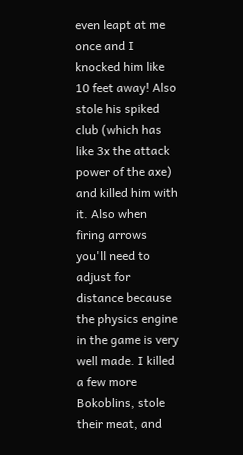even leapt at me once and I knocked him like 10 feet away! Also stole his spiked club (which has like 3x the attack power of the axe) and killed him with it. Also when firing arrows you'll need to adjust for distance because the physics engine in the game is very well made. I killed a few more Bokoblins, stole their meat, and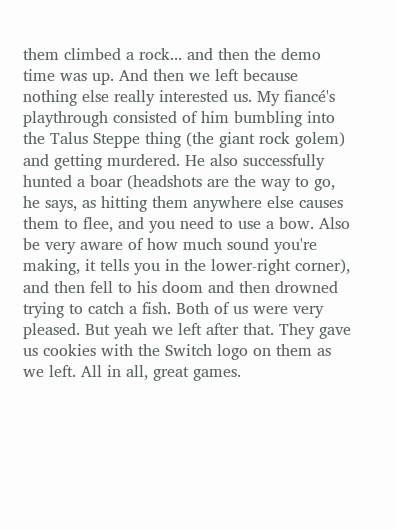them climbed a rock... and then the demo time was up. And then we left because nothing else really interested us. My fiancé's playthrough consisted of him bumbling into the Talus Steppe thing (the giant rock golem) and getting murdered. He also successfully hunted a boar (headshots are the way to go, he says, as hitting them anywhere else causes them to flee, and you need to use a bow. Also be very aware of how much sound you're making, it tells you in the lower-right corner), and then fell to his doom and then drowned trying to catch a fish. Both of us were very pleased. But yeah we left after that. They gave us cookies with the Switch logo on them as we left. All in all, great games.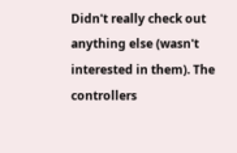Didn't really check out anything else (wasn't interested in them). The controllers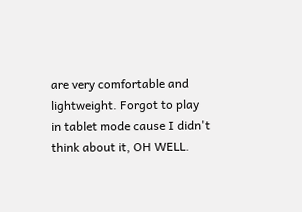are very comfortable and lightweight. Forgot to play in tablet mode cause I didn't think about it, OH WELL.